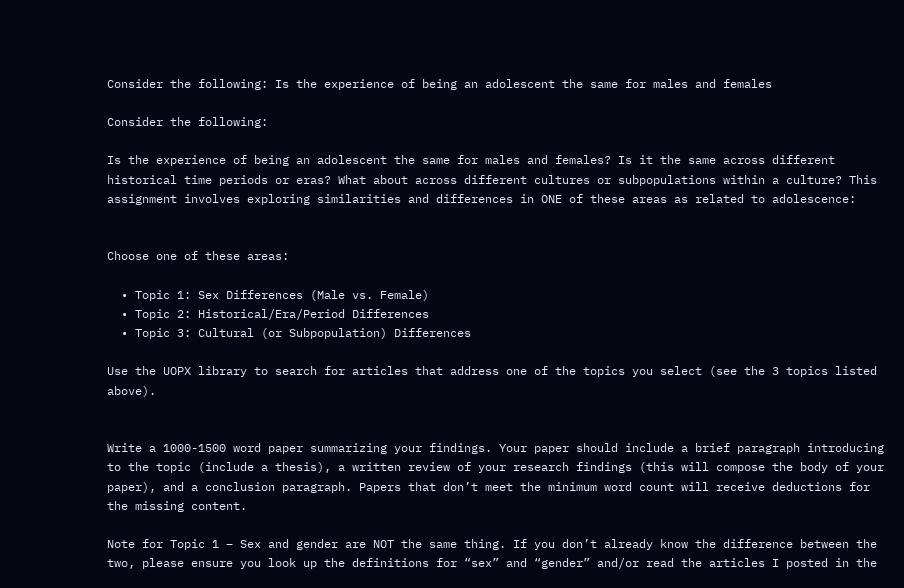Consider the following: Is the experience of being an adolescent the same for males and females

Consider the following:

Is the experience of being an adolescent the same for males and females? Is it the same across different historical time periods or eras? What about across different cultures or subpopulations within a culture? This assignment involves exploring similarities and differences in ONE of these areas as related to adolescence:


Choose one of these areas:

  • Topic 1: Sex Differences (Male vs. Female)
  • Topic 2: Historical/Era/Period Differences
  • Topic 3: Cultural (or Subpopulation) Differences

Use the UOPX library to search for articles that address one of the topics you select (see the 3 topics listed above).


Write a 1000-1500 word paper summarizing your findings. Your paper should include a brief paragraph introducing to the topic (include a thesis), a written review of your research findings (this will compose the body of your paper), and a conclusion paragraph. Papers that don’t meet the minimum word count will receive deductions for the missing content.

Note for Topic 1 – Sex and gender are NOT the same thing. If you don’t already know the difference between the two, please ensure you look up the definitions for “sex” and “gender” and/or read the articles I posted in the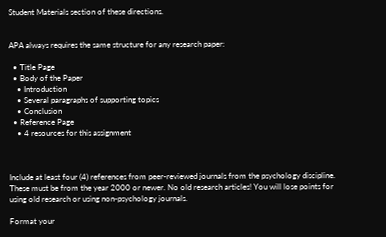Student Materials section of these directions.


APA always requires the same structure for any research paper:

  • Title Page
  • Body of the Paper
    • Introduction
    • Several paragraphs of supporting topics
    • Conclusion
  • Reference Page
    • 4 resources for this assignment



Include at least four (4) references from peer-reviewed journals from the psychology discipline. These must be from the year 2000 or newer. No old research articles! You will lose points for using old research or using non-psychology journals.

Format your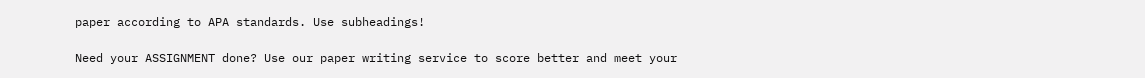paper according to APA standards. Use subheadings!

Need your ASSIGNMENT done? Use our paper writing service to score better and meet your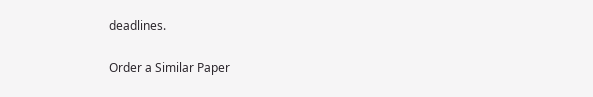deadlines.

Order a Similar Paper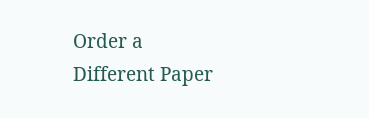Order a Different Paper